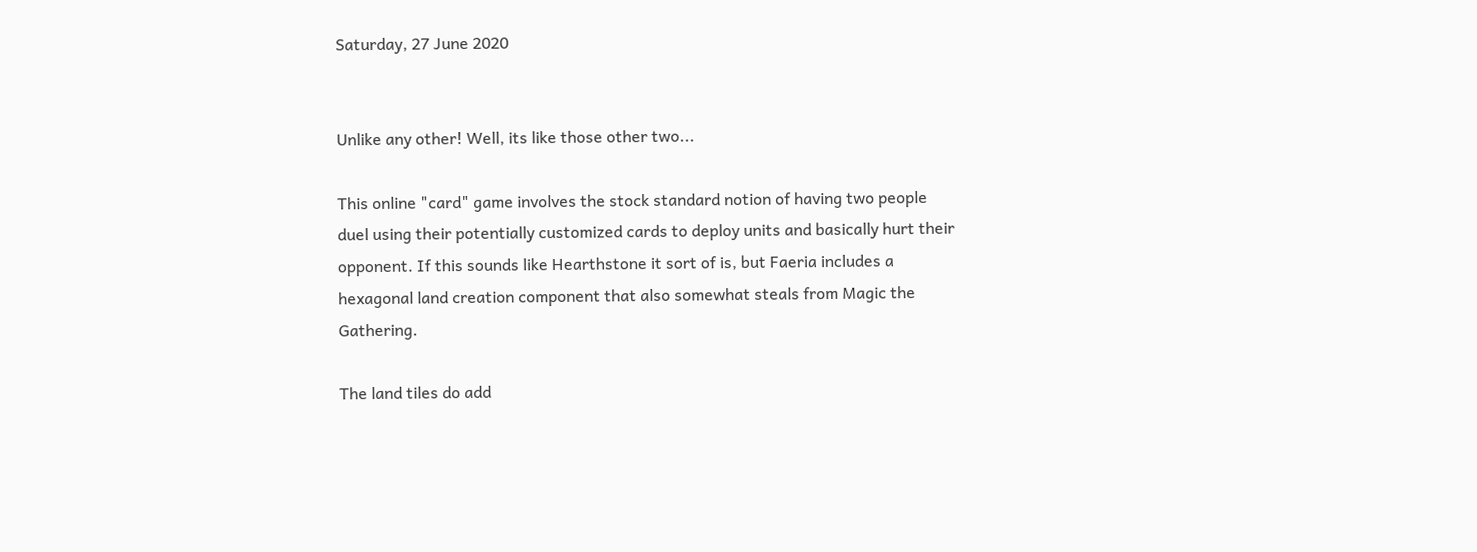Saturday, 27 June 2020


Unlike any other! Well, its like those other two...

This online "card" game involves the stock standard notion of having two people duel using their potentially customized cards to deploy units and basically hurt their opponent. If this sounds like Hearthstone it sort of is, but Faeria includes a hexagonal land creation component that also somewhat steals from Magic the Gathering.

The land tiles do add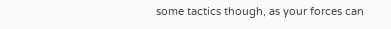some tactics though, as your forces can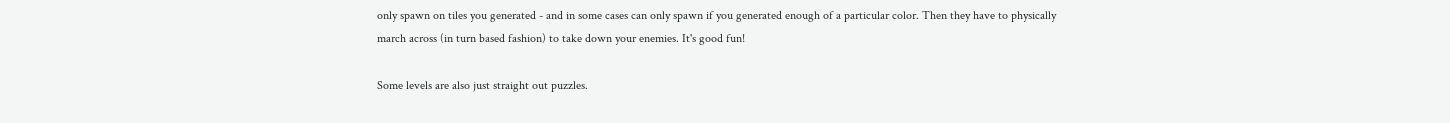only spawn on tiles you generated - and in some cases can only spawn if you generated enough of a particular color. Then they have to physically march across (in turn based fashion) to take down your enemies. It's good fun!

Some levels are also just straight out puzzles.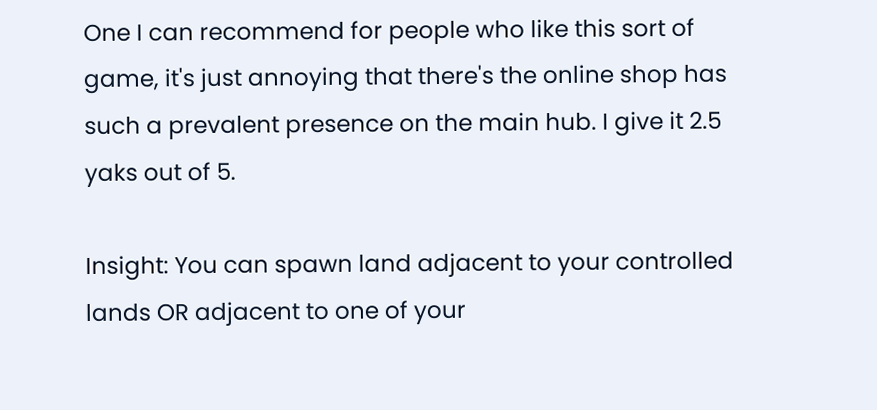One I can recommend for people who like this sort of game, it's just annoying that there's the online shop has such a prevalent presence on the main hub. I give it 2.5 yaks out of 5.

Insight: You can spawn land adjacent to your controlled lands OR adjacent to one of your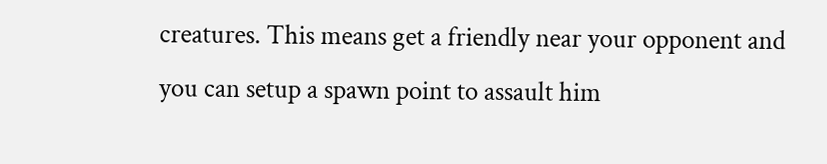creatures. This means get a friendly near your opponent and you can setup a spawn point to assault him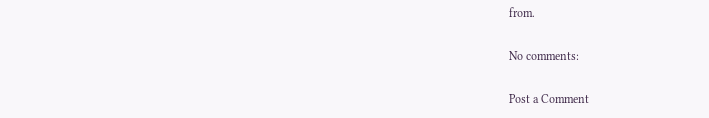from.

No comments:

Post a Comment